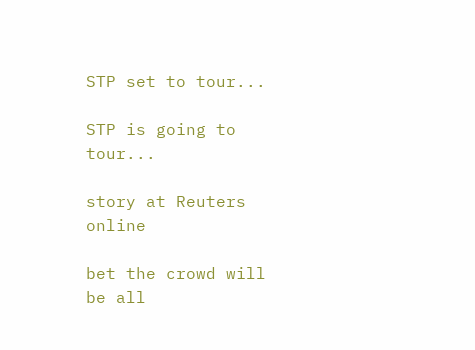STP set to tour...

STP is going to tour...

story at Reuters online

bet the crowd will be all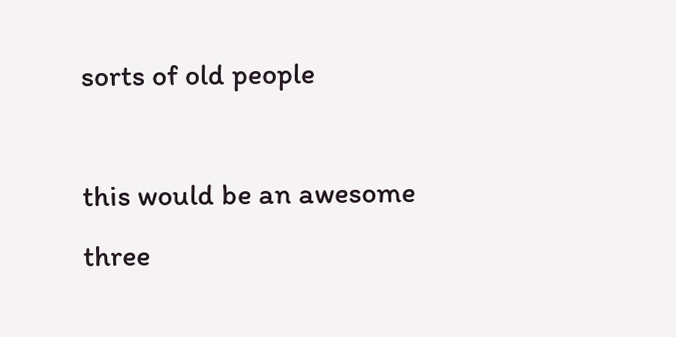sorts of old people

this would be an awesome three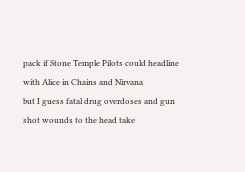pack if Stone Temple Pilots could headline with Alice in Chains and Nirvana
but I guess fatal drug overdoses and gun shot wounds to the head take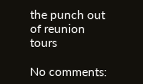the punch out of reunion tours

No comments: